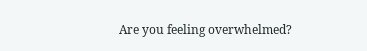Are you feeling overwhelmed?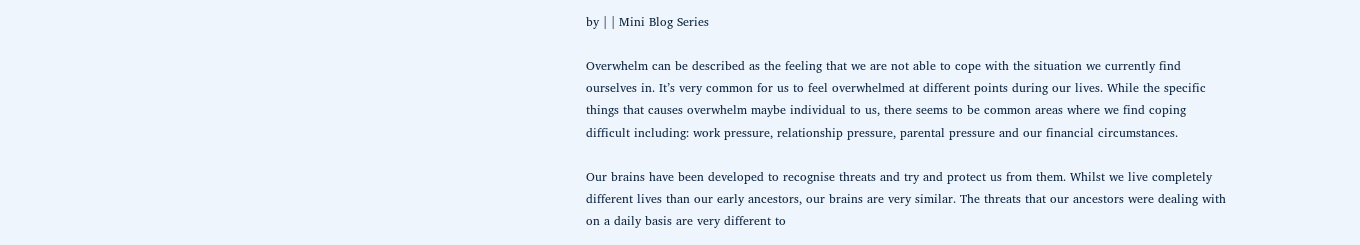by | | Mini Blog Series

Overwhelm can be described as the feeling that we are not able to cope with the situation we currently find ourselves in. It’s very common for us to feel overwhelmed at different points during our lives. While the specific things that causes overwhelm maybe individual to us, there seems to be common areas where we find coping difficult including: work pressure, relationship pressure, parental pressure and our financial circumstances.

Our brains have been developed to recognise threats and try and protect us from them. Whilst we live completely different lives than our early ancestors, our brains are very similar. The threats that our ancestors were dealing with on a daily basis are very different to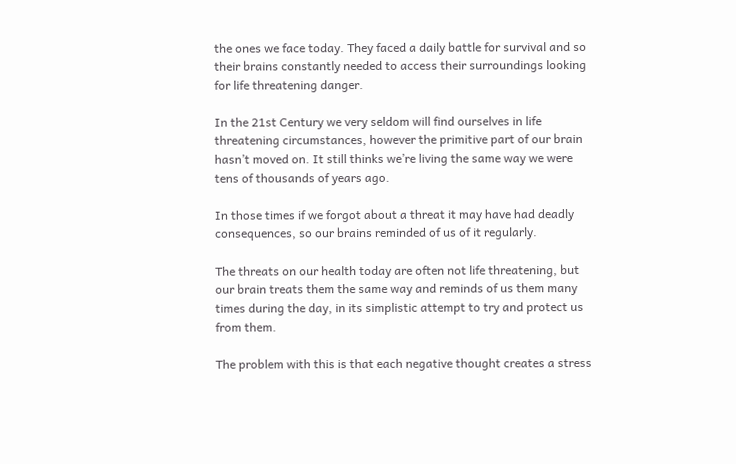the ones we face today. They faced a daily battle for survival and so their brains constantly needed to access their surroundings looking for life threatening danger.

In the 21st Century we very seldom will find ourselves in life threatening circumstances, however the primitive part of our brain hasn’t moved on. It still thinks we’re living the same way we were tens of thousands of years ago.

In those times if we forgot about a threat it may have had deadly consequences, so our brains reminded of us of it regularly.

The threats on our health today are often not life threatening, but our brain treats them the same way and reminds of us them many times during the day, in its simplistic attempt to try and protect us from them.

The problem with this is that each negative thought creates a stress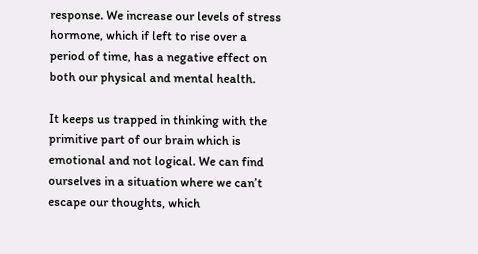response. We increase our levels of stress hormone, which if left to rise over a period of time, has a negative effect on both our physical and mental health.

It keeps us trapped in thinking with the primitive part of our brain which is emotional and not logical. We can find ourselves in a situation where we can’t escape our thoughts, which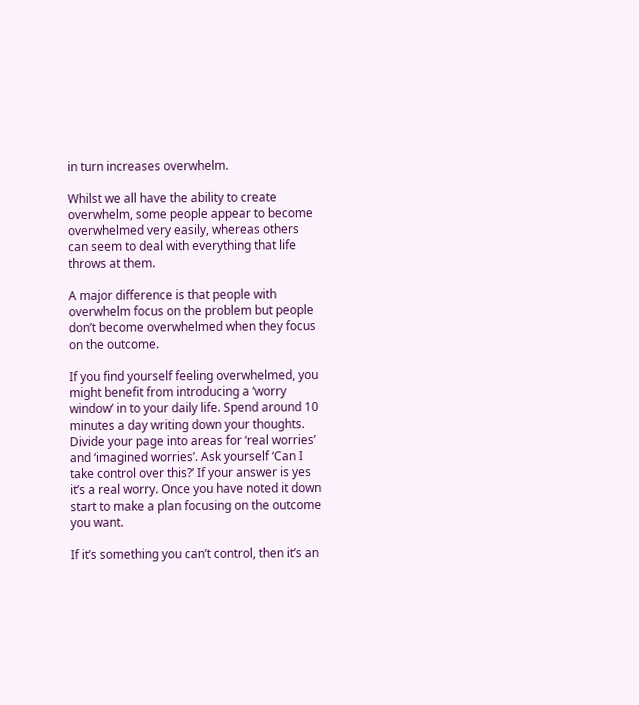in turn increases overwhelm.

Whilst we all have the ability to create overwhelm, some people appear to become overwhelmed very easily, whereas others can seem to deal with everything that life throws at them.

A major difference is that people with overwhelm focus on the problem but people don’t become overwhelmed when they focus on the outcome.

If you find yourself feeling overwhelmed, you might benefit from introducing a ‘worry window’ in to your daily life. Spend around 10 minutes a day writing down your thoughts. Divide your page into areas for ‘real worries’ and ‘imagined worries’. Ask yourself ‘Can I take control over this?’ If your answer is yes it’s a real worry. Once you have noted it down start to make a plan focusing on the outcome you want.

If it’s something you can’t control, then it’s an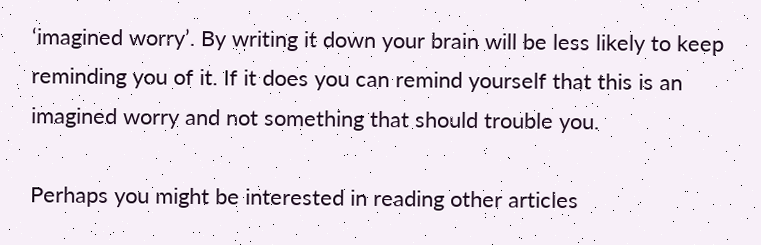‘imagined worry’. By writing it down your brain will be less likely to keep reminding you of it. If it does you can remind yourself that this is an imagined worry and not something that should trouble you.

Perhaps you might be interested in reading other articles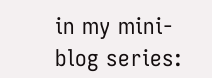in my mini-blog series: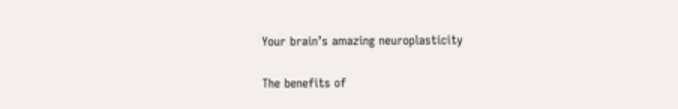Your brain’s amazing neuroplasticity

The benefits of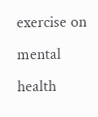exercise on mental health